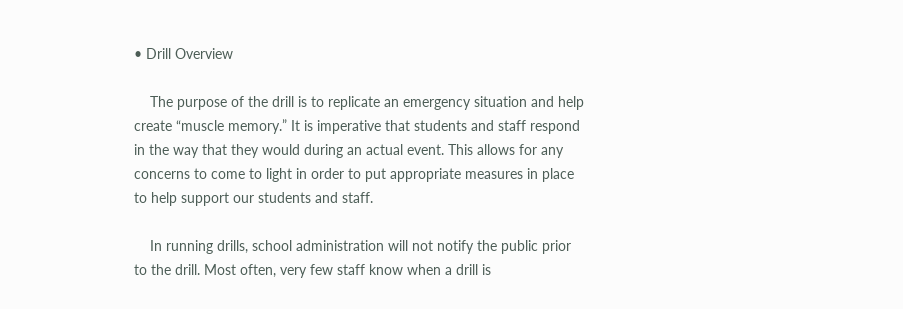• Drill Overview

    The purpose of the drill is to replicate an emergency situation and help create “muscle memory.” It is imperative that students and staff respond in the way that they would during an actual event. This allows for any concerns to come to light in order to put appropriate measures in place to help support our students and staff.

    In running drills, school administration will not notify the public prior to the drill. Most often, very few staff know when a drill is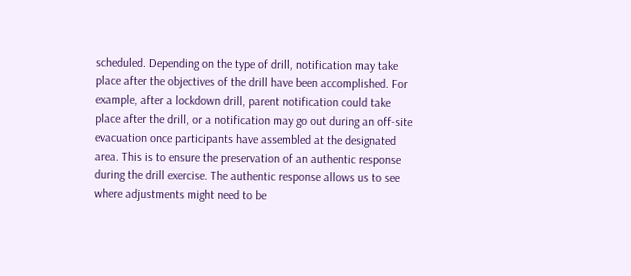scheduled. Depending on the type of drill, notification may take place after the objectives of the drill have been accomplished. For example, after a lockdown drill, parent notification could take place after the drill, or a notification may go out during an off-site evacuation once participants have assembled at the designated area. This is to ensure the preservation of an authentic response during the drill exercise. The authentic response allows us to see where adjustments might need to be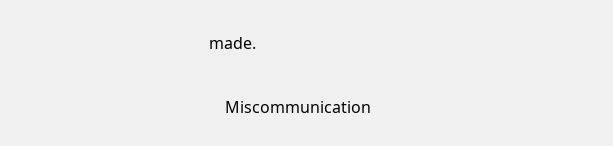made.

    Miscommunication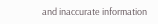and inaccurate information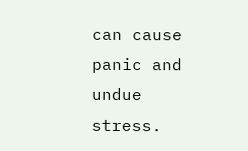can cause panic and undue stress.